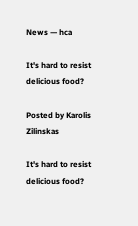News — hca

It's hard to resist delicious food?

Posted by Karolis Zilinskas

It's hard to resist delicious food?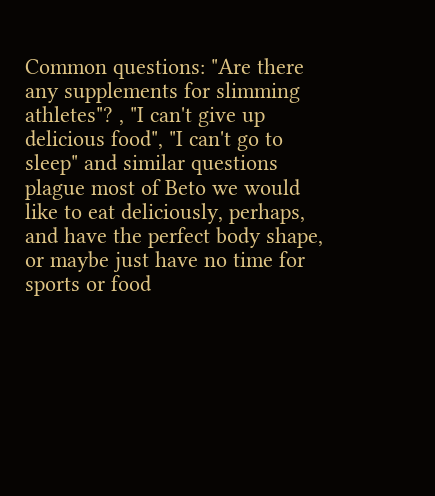Common questions: "Are there any supplements for slimming athletes"? , "I can't give up delicious food", "I can't go to sleep" and similar questions plague most of Beto we would like to eat deliciously, perhaps, and have the perfect body shape, or maybe just have no time for sports or food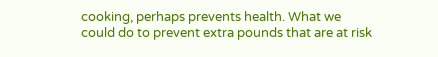cooking, perhaps prevents health. What we could do to prevent extra pounds that are at risk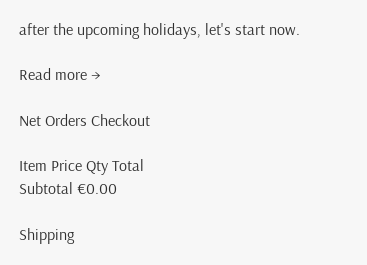after the upcoming holidays, let's start now.

Read more →

Net Orders Checkout

Item Price Qty Total
Subtotal €0.00

Shipping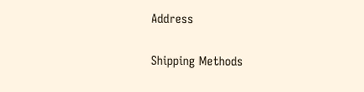Address

Shipping Methods